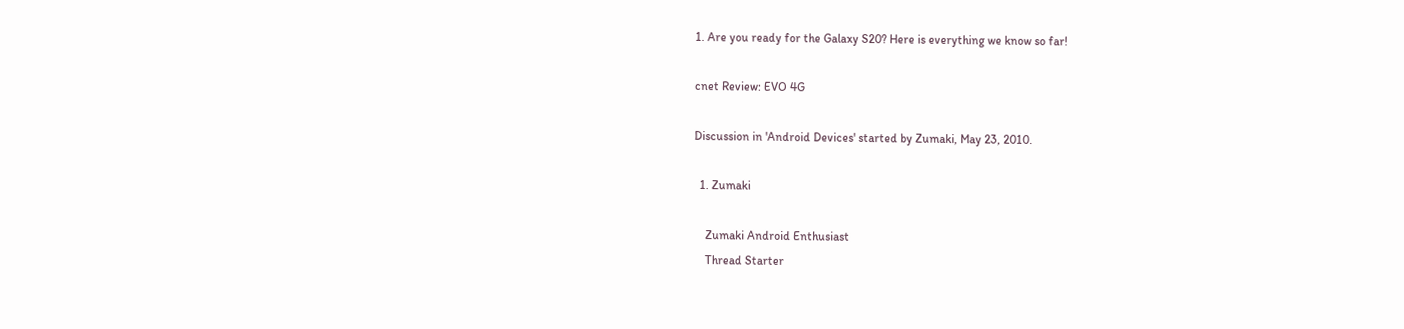1. Are you ready for the Galaxy S20? Here is everything we know so far!

cnet Review: EVO 4G

Discussion in 'Android Devices' started by Zumaki, May 23, 2010.

  1. Zumaki

    Zumaki Android Enthusiast
    Thread Starter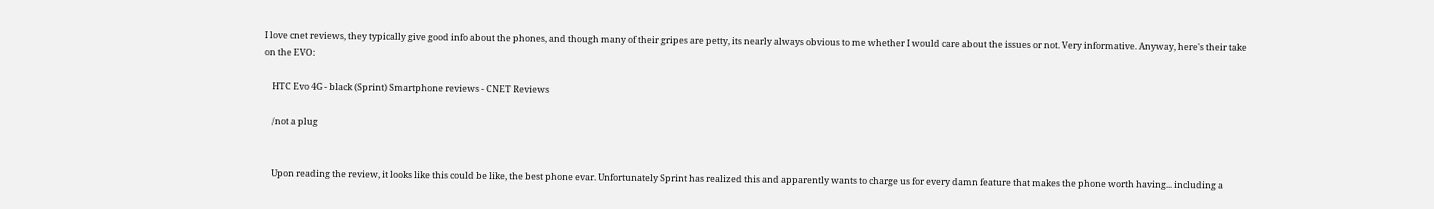I love cnet reviews, they typically give good info about the phones, and though many of their gripes are petty, its nearly always obvious to me whether I would care about the issues or not. Very informative. Anyway, here's their take on the EVO:

    HTC Evo 4G - black (Sprint) Smartphone reviews - CNET Reviews

    /not a plug


    Upon reading the review, it looks like this could be like, the best phone evar. Unfortunately Sprint has realized this and apparently wants to charge us for every damn feature that makes the phone worth having... including a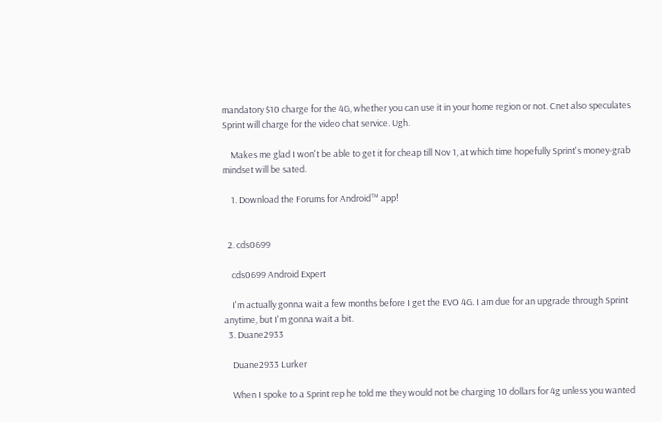mandatory $10 charge for the 4G, whether you can use it in your home region or not. Cnet also speculates Sprint will charge for the video chat service. Ugh.

    Makes me glad I won't be able to get it for cheap till Nov 1, at which time hopefully Sprint's money-grab mindset will be sated.

    1. Download the Forums for Android™ app!


  2. cds0699

    cds0699 Android Expert

    I'm actually gonna wait a few months before I get the EVO 4G. I am due for an upgrade through Sprint anytime, but I'm gonna wait a bit.
  3. Duane2933

    Duane2933 Lurker

    When I spoke to a Sprint rep he told me they would not be charging 10 dollars for 4g unless you wanted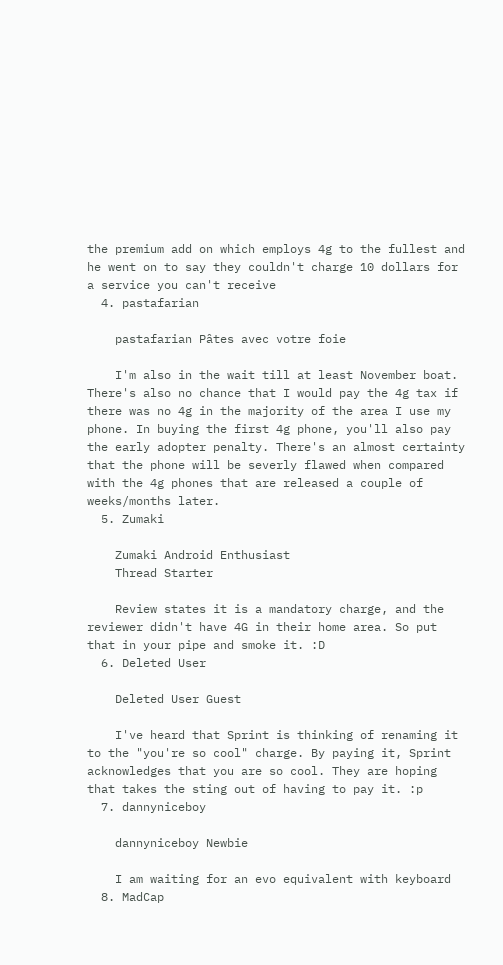the premium add on which employs 4g to the fullest and he went on to say they couldn't charge 10 dollars for a service you can't receive
  4. pastafarian

    pastafarian Pâtes avec votre foie

    I'm also in the wait till at least November boat. There's also no chance that I would pay the 4g tax if there was no 4g in the majority of the area I use my phone. In buying the first 4g phone, you'll also pay the early adopter penalty. There's an almost certainty that the phone will be severly flawed when compared with the 4g phones that are released a couple of weeks/months later.
  5. Zumaki

    Zumaki Android Enthusiast
    Thread Starter

    Review states it is a mandatory charge, and the reviewer didn't have 4G in their home area. So put that in your pipe and smoke it. :D
  6. Deleted User

    Deleted User Guest

    I've heard that Sprint is thinking of renaming it to the "you're so cool" charge. By paying it, Sprint acknowledges that you are so cool. They are hoping that takes the sting out of having to pay it. :p
  7. dannyniceboy

    dannyniceboy Newbie

    I am waiting for an evo equivalent with keyboard
  8. MadCap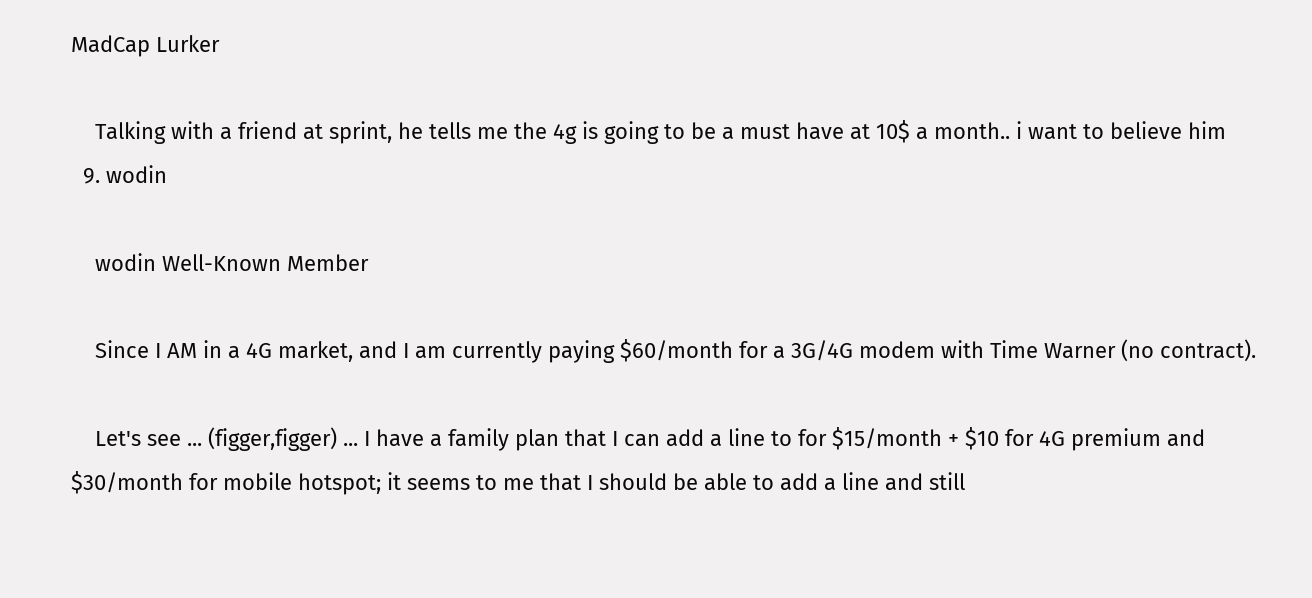MadCap Lurker

    Talking with a friend at sprint, he tells me the 4g is going to be a must have at 10$ a month.. i want to believe him
  9. wodin

    wodin Well-Known Member

    Since I AM in a 4G market, and I am currently paying $60/month for a 3G/4G modem with Time Warner (no contract).

    Let's see ... (figger,figger) ... I have a family plan that I can add a line to for $15/month + $10 for 4G premium and $30/month for mobile hotspot; it seems to me that I should be able to add a line and still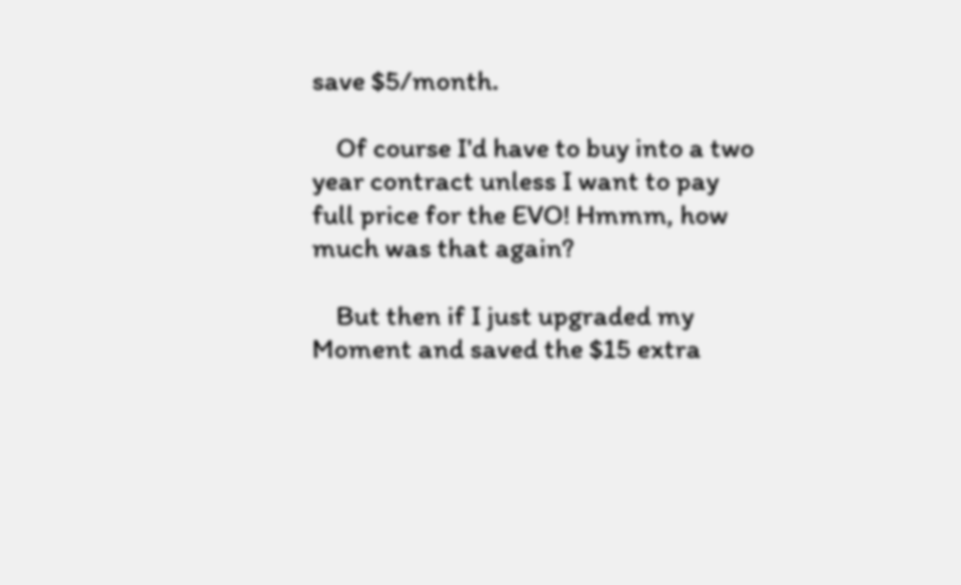save $5/month.

    Of course I'd have to buy into a two year contract unless I want to pay full price for the EVO! Hmmm, how much was that again?

    But then if I just upgraded my Moment and saved the $15 extra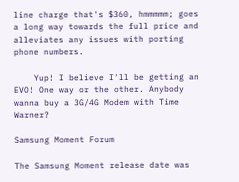line charge that's $360, hmmmmm; goes a long way towards the full price and alleviates any issues with porting phone numbers.

    Yup! I believe I'll be getting an EVO! One way or the other. Anybody wanna buy a 3G/4G Modem with Time Warner?

Samsung Moment Forum

The Samsung Moment release date was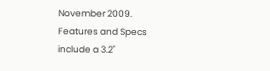November 2009. Features and Specs include a 3.2"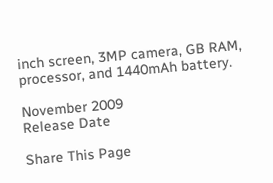inch screen, 3MP camera, GB RAM, processor, and 1440mAh battery.

November 2009
Release Date

Share This Page